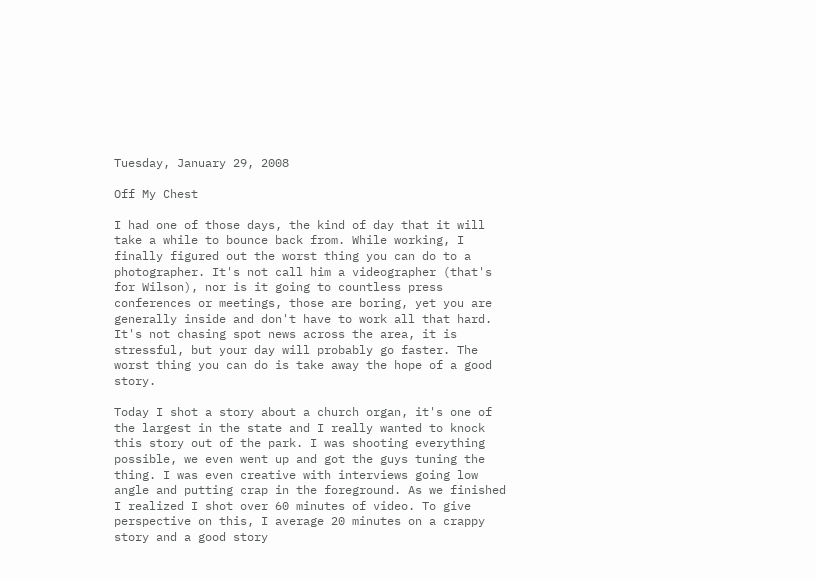Tuesday, January 29, 2008

Off My Chest

I had one of those days, the kind of day that it will take a while to bounce back from. While working, I finally figured out the worst thing you can do to a photographer. It's not call him a videographer (that's for Wilson), nor is it going to countless press conferences or meetings, those are boring, yet you are generally inside and don't have to work all that hard. It's not chasing spot news across the area, it is stressful, but your day will probably go faster. The worst thing you can do is take away the hope of a good story.

Today I shot a story about a church organ, it's one of the largest in the state and I really wanted to knock this story out of the park. I was shooting everything possible, we even went up and got the guys tuning the thing. I was even creative with interviews going low angle and putting crap in the foreground. As we finished I realized I shot over 60 minutes of video. To give perspective on this, I average 20 minutes on a crappy story and a good story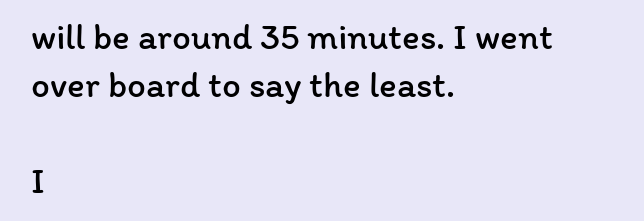will be around 35 minutes. I went over board to say the least.

I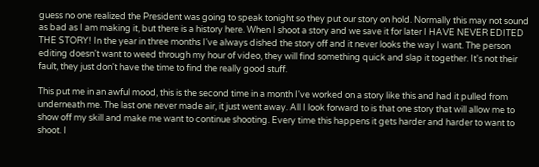guess no one realized the President was going to speak tonight so they put our story on hold. Normally this may not sound as bad as I am making it, but there is a history here. When I shoot a story and we save it for later I HAVE NEVER EDITED THE STORY! In the year in three months I've always dished the story off and it never looks the way I want. The person editing doesn't want to weed through my hour of video, they will find something quick and slap it together. It's not their fault, they just don't have the time to find the really good stuff.

This put me in an awful mood, this is the second time in a month I've worked on a story like this and had it pulled from underneath me. The last one never made air, it just went away. All I look forward to is that one story that will allow me to show off my skill and make me want to continue shooting. Every time this happens it gets harder and harder to want to shoot. I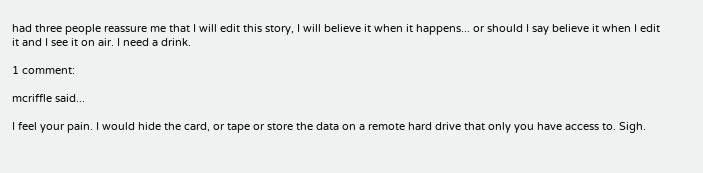had three people reassure me that I will edit this story, I will believe it when it happens... or should I say believe it when I edit it and I see it on air. I need a drink.

1 comment:

mcriffle said...

I feel your pain. I would hide the card, or tape or store the data on a remote hard drive that only you have access to. Sigh.